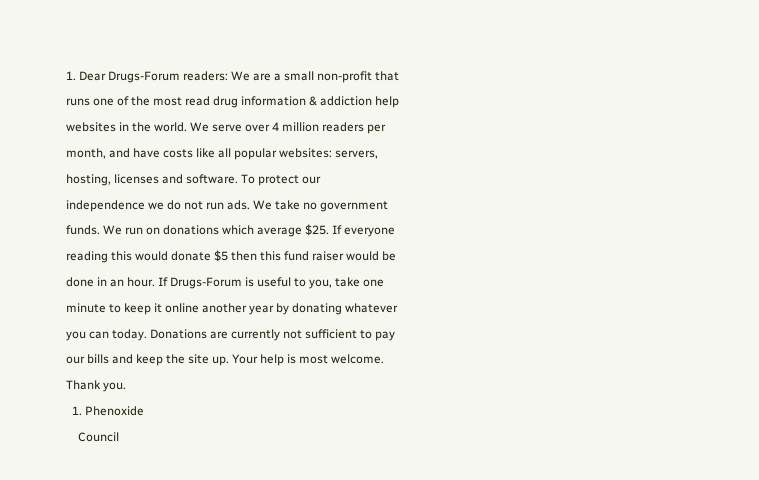1. Dear Drugs-Forum readers: We are a small non-profit that runs one of the most read drug information & addiction help websites in the world. We serve over 4 million readers per month, and have costs like all popular websites: servers, hosting, licenses and software. To protect our independence we do not run ads. We take no government funds. We run on donations which average $25. If everyone reading this would donate $5 then this fund raiser would be done in an hour. If Drugs-Forum is useful to you, take one minute to keep it online another year by donating whatever you can today. Donations are currently not sufficient to pay our bills and keep the site up. Your help is most welcome. Thank you.
  1. Phenoxide
    Council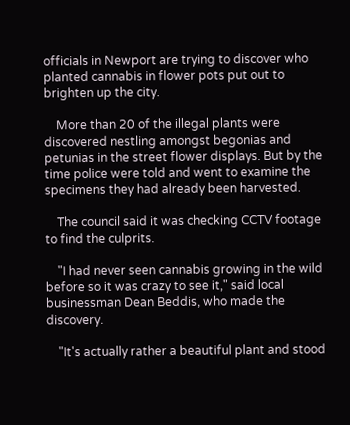officials in Newport are trying to discover who planted cannabis in flower pots put out to brighten up the city.

    More than 20 of the illegal plants were discovered nestling amongst begonias and petunias in the street flower displays. But by the time police were told and went to examine the specimens they had already been harvested.

    The council said it was checking CCTV footage to find the culprits.

    "I had never seen cannabis growing in the wild before so it was crazy to see it," said local businessman Dean Beddis, who made the discovery.

    "It's actually rather a beautiful plant and stood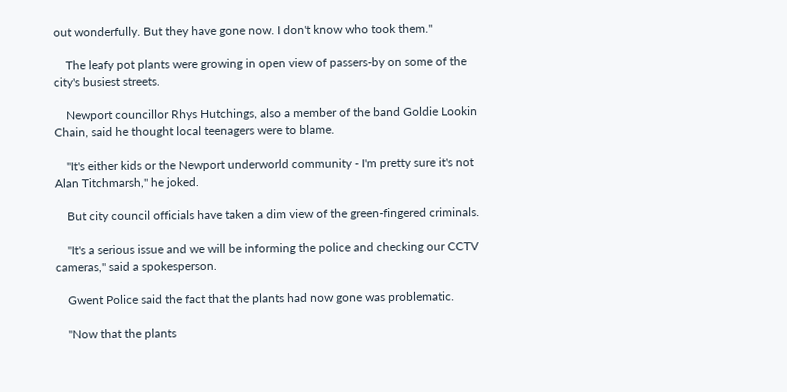out wonderfully. But they have gone now. I don't know who took them."

    The leafy pot plants were growing in open view of passers-by on some of the city's busiest streets.

    Newport councillor Rhys Hutchings, also a member of the band Goldie Lookin Chain, said he thought local teenagers were to blame.

    "It's either kids or the Newport underworld community - I'm pretty sure it's not Alan Titchmarsh," he joked.

    But city council officials have taken a dim view of the green-fingered criminals.

    "It's a serious issue and we will be informing the police and checking our CCTV cameras," said a spokesperson.

    Gwent Police said the fact that the plants had now gone was problematic.

    "Now that the plants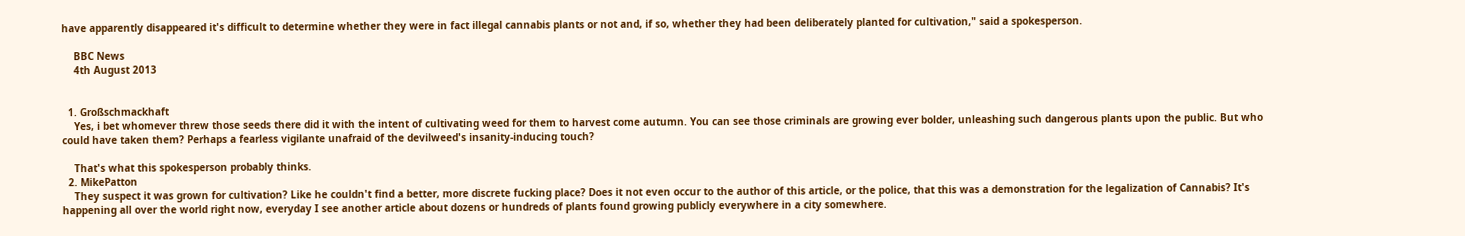have apparently disappeared it's difficult to determine whether they were in fact illegal cannabis plants or not and, if so, whether they had been deliberately planted for cultivation," said a spokesperson.

    BBC News
    4th August 2013


  1. Großschmackhaft
    Yes, i bet whomever threw those seeds there did it with the intent of cultivating weed for them to harvest come autumn. You can see those criminals are growing ever bolder, unleashing such dangerous plants upon the public. But who could have taken them? Perhaps a fearless vigilante unafraid of the devilweed's insanity-inducing touch?

    That's what this spokesperson probably thinks.
  2. MikePatton
    They suspect it was grown for cultivation? Like he couldn't find a better, more discrete fucking place? Does it not even occur to the author of this article, or the police, that this was a demonstration for the legalization of Cannabis? It's happening all over the world right now, everyday I see another article about dozens or hundreds of plants found growing publicly everywhere in a city somewhere.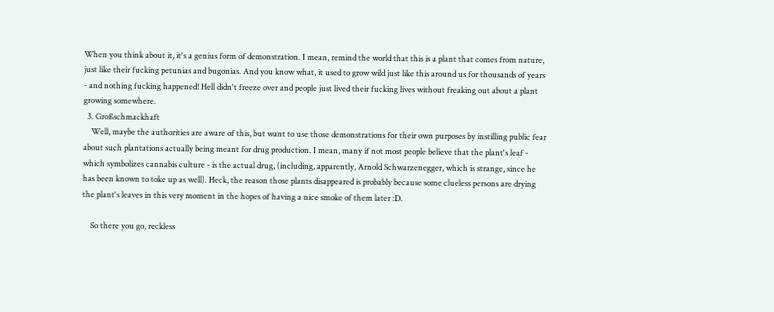When you think about it, it's a genius form of demonstration. I mean, remind the world that this is a plant that comes from nature, just like their fucking petunias and bugonias. And you know what, it used to grow wild just like this around us for thousands of years - and nothing fucking happened! Hell didn't freeze over and people just lived their fucking lives without freaking out about a plant growing somewhere.
  3. Großschmackhaft
    Well, maybe the authorities are aware of this, but want to use those demonstrations for their own purposes by instilling public fear about such plantations actually being meant for drug production. I mean, many if not most people believe that the plant's leaf - which symbolizes cannabis culture - is the actual drug, (including, apparently, Arnold Schwarzenegger, which is strange, since he has been known to toke up as well). Heck, the reason those plants disappeared is probably because some clueless persons are drying the plant's leaves in this very moment in the hopes of having a nice smoke of them later :D.

    So there you go, reckless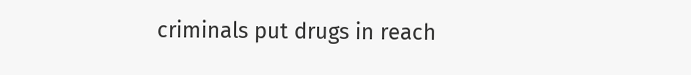criminals put drugs in reach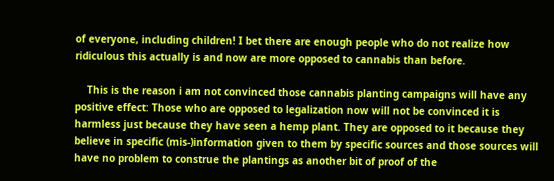of everyone, including children! I bet there are enough people who do not realize how ridiculous this actually is and now are more opposed to cannabis than before.

    This is the reason i am not convinced those cannabis planting campaigns will have any positive effect: Those who are opposed to legalization now will not be convinced it is harmless just because they have seen a hemp plant. They are opposed to it because they believe in specific (mis-)information given to them by specific sources and those sources will have no problem to construe the plantings as another bit of proof of the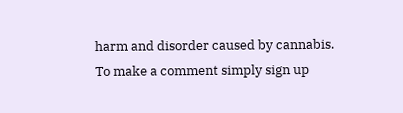harm and disorder caused by cannabis.
To make a comment simply sign up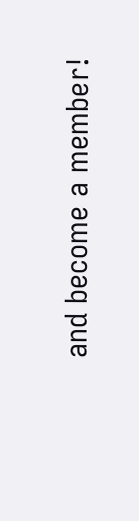and become a member!